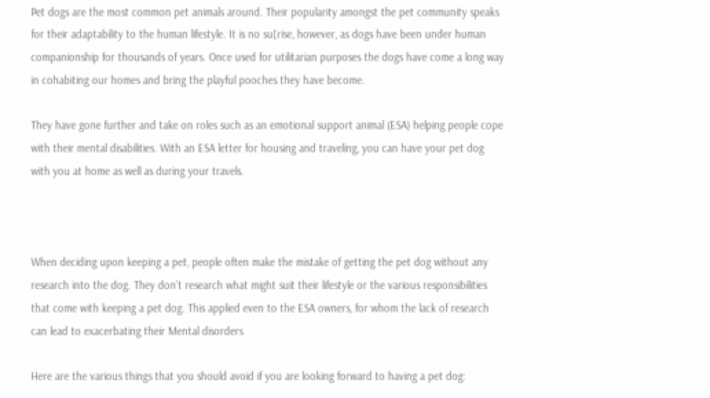Pet dogs are the most common pet animals around. Their popularity amongst the pet community speaks for their adaptability to the human lifestyle. It is no su[rise, however, as dogs have been under human companionship for thousands of years. Once used for utilitarian purposes the dogs have come a long way in cohabiting our homes and bring the playful pooches they have become.

They have gone further and take on roles such as an emotional support animal (ESA) helping people cope with their mental disabilities. With an ESA letter for housing and traveling, you can have your pet dog with you at home as well as during your travels.



When deciding upon keeping a pet, people often make the mistake of getting the pet dog without any research into the dog. They don’t research what might suit their lifestyle or the various responsibilities that come with keeping a pet dog. This applied even to the ESA owners, for whom the lack of research can lead to exacerbating their Mental disorders

Here are the various things that you should avoid if you are looking forward to having a pet dog: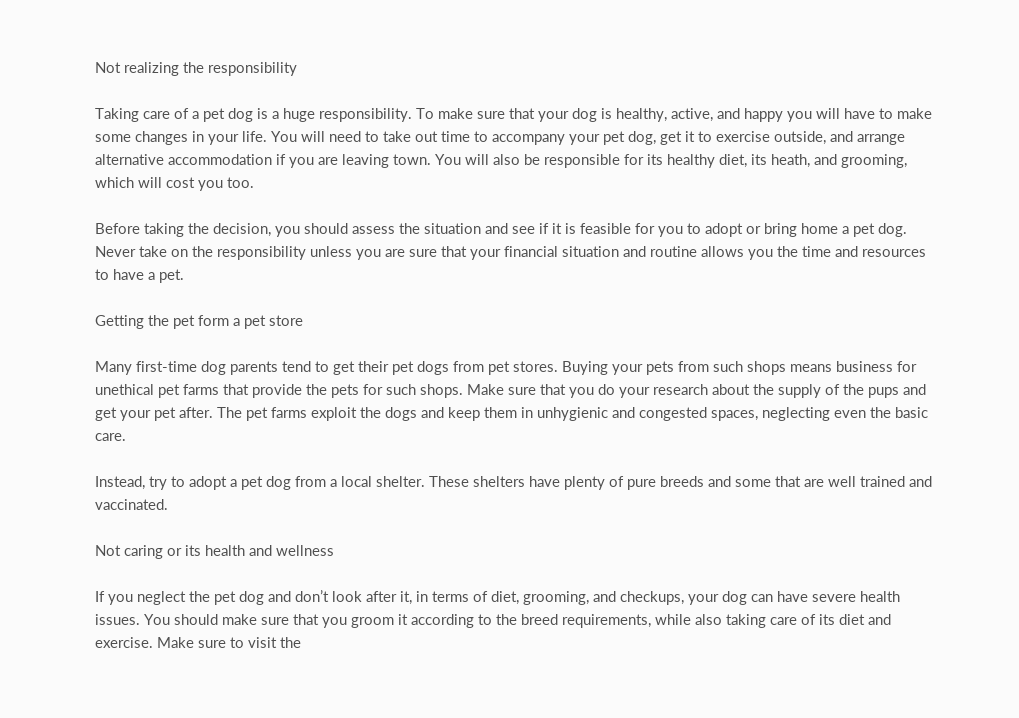Not realizing the responsibility

Taking care of a pet dog is a huge responsibility. To make sure that your dog is healthy, active, and happy you will have to make some changes in your life. You will need to take out time to accompany your pet dog, get it to exercise outside, and arrange alternative accommodation if you are leaving town. You will also be responsible for its healthy diet, its heath, and grooming, which will cost you too.

Before taking the decision, you should assess the situation and see if it is feasible for you to adopt or bring home a pet dog. Never take on the responsibility unless you are sure that your financial situation and routine allows you the time and resources to have a pet.

Getting the pet form a pet store

Many first-time dog parents tend to get their pet dogs from pet stores. Buying your pets from such shops means business for unethical pet farms that provide the pets for such shops. Make sure that you do your research about the supply of the pups and get your pet after. The pet farms exploit the dogs and keep them in unhygienic and congested spaces, neglecting even the basic care.

Instead, try to adopt a pet dog from a local shelter. These shelters have plenty of pure breeds and some that are well trained and vaccinated.

Not caring or its health and wellness

If you neglect the pet dog and don’t look after it, in terms of diet, grooming, and checkups, your dog can have severe health issues. You should make sure that you groom it according to the breed requirements, while also taking care of its diet and exercise. Make sure to visit the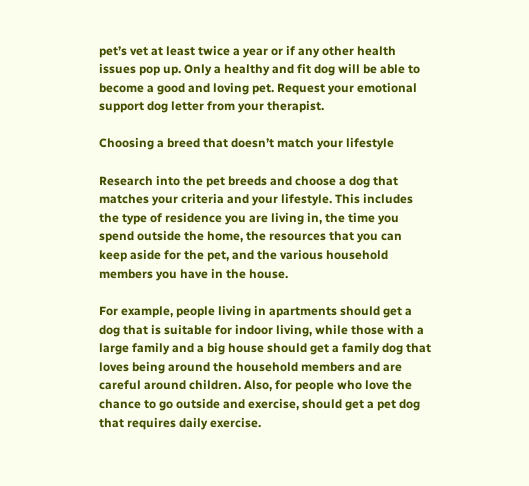pet’s vet at least twice a year or if any other health issues pop up. Only a healthy and fit dog will be able to become a good and loving pet. Request your emotional support dog letter from your therapist.

Choosing a breed that doesn’t match your lifestyle

Research into the pet breeds and choose a dog that matches your criteria and your lifestyle. This includes the type of residence you are living in, the time you spend outside the home, the resources that you can keep aside for the pet, and the various household members you have in the house.

For example, people living in apartments should get a dog that is suitable for indoor living, while those with a large family and a big house should get a family dog that loves being around the household members and are careful around children. Also, for people who love the chance to go outside and exercise, should get a pet dog that requires daily exercise.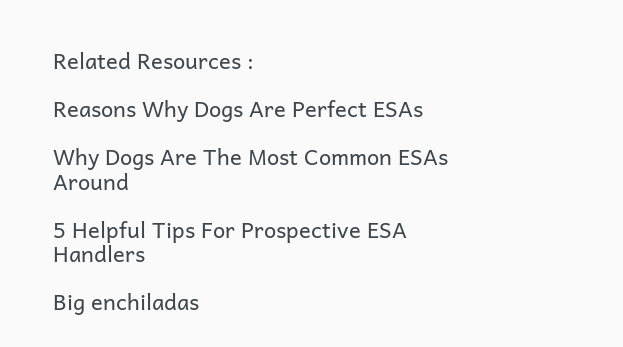Related Resources :

Reasons Why Dogs Are Perfect ESAs

Why Dogs Are The Most Common ESAs Around

5 Helpful Tips For Prospective ESA Handlers

Big enchiladas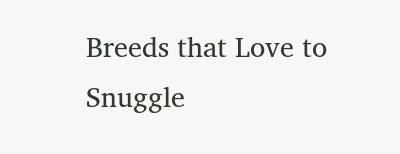Breeds that Love to Snuggle